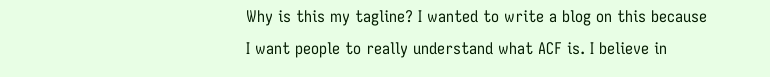Why is this my tagline? I wanted to write a blog on this because I want people to really understand what ACF is. I believe in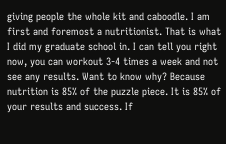giving people the whole kit and caboodle. I am first and foremost a nutritionist. That is what I did my graduate school in. I can tell you right now, you can workout 3-4 times a week and not see any results. Want to know why? Because nutrition is 85% of the puzzle piece. It is 85% of your results and success. If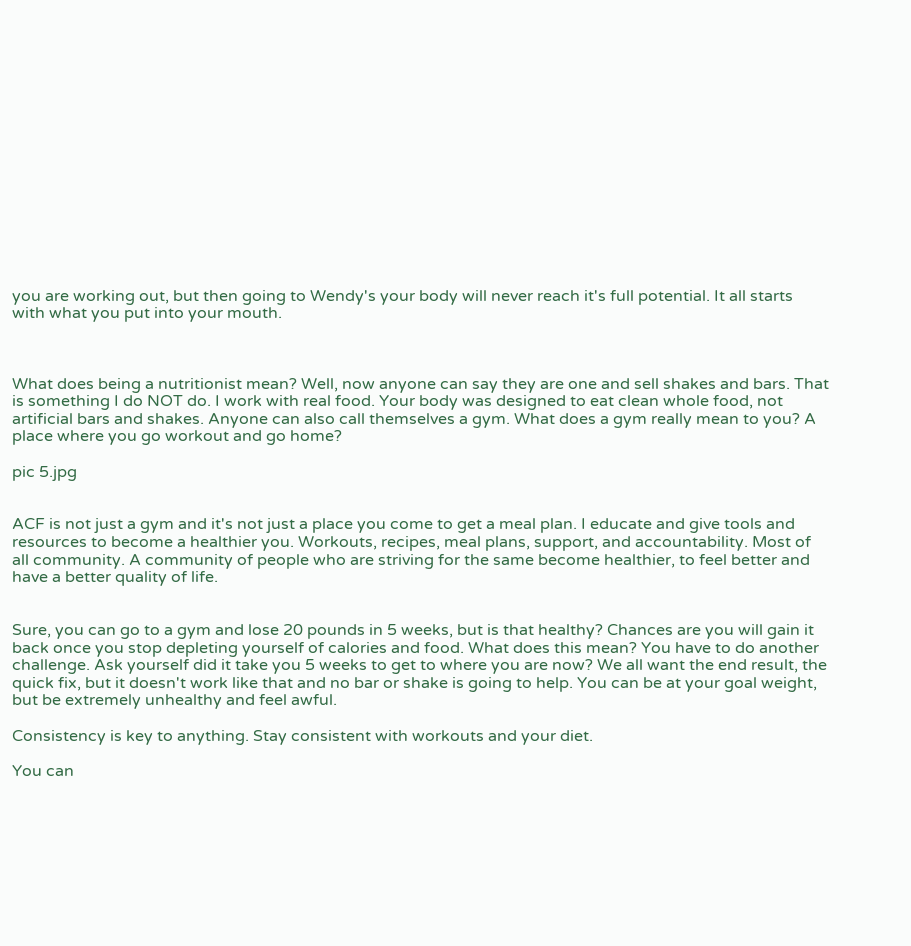you are working out, but then going to Wendy's your body will never reach it's full potential. It all starts with what you put into your mouth.



What does being a nutritionist mean? Well, now anyone can say they are one and sell shakes and bars. That is something I do NOT do. I work with real food. Your body was designed to eat clean whole food, not artificial bars and shakes. Anyone can also call themselves a gym. What does a gym really mean to you? A place where you go workout and go home?

pic 5.jpg


ACF is not just a gym and it's not just a place you come to get a meal plan. I educate and give tools and resources to become a healthier you. Workouts, recipes, meal plans, support, and accountability. Most of all community. A community of people who are striving for the same become healthier, to feel better and have a better quality of life.


Sure, you can go to a gym and lose 20 pounds in 5 weeks, but is that healthy? Chances are you will gain it back once you stop depleting yourself of calories and food. What does this mean? You have to do another challenge. Ask yourself did it take you 5 weeks to get to where you are now? We all want the end result, the quick fix, but it doesn't work like that and no bar or shake is going to help. You can be at your goal weight, but be extremely unhealthy and feel awful.

Consistency is key to anything. Stay consistent with workouts and your diet.

You can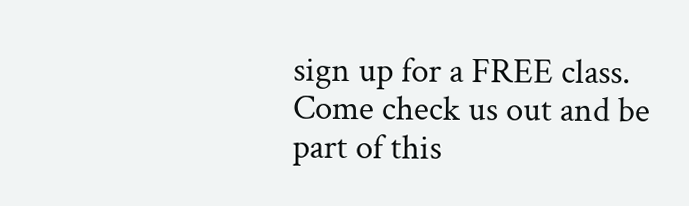sign up for a FREE class. Come check us out and be part of this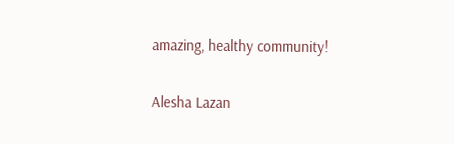amazing, healthy community!

Alesha Lazan